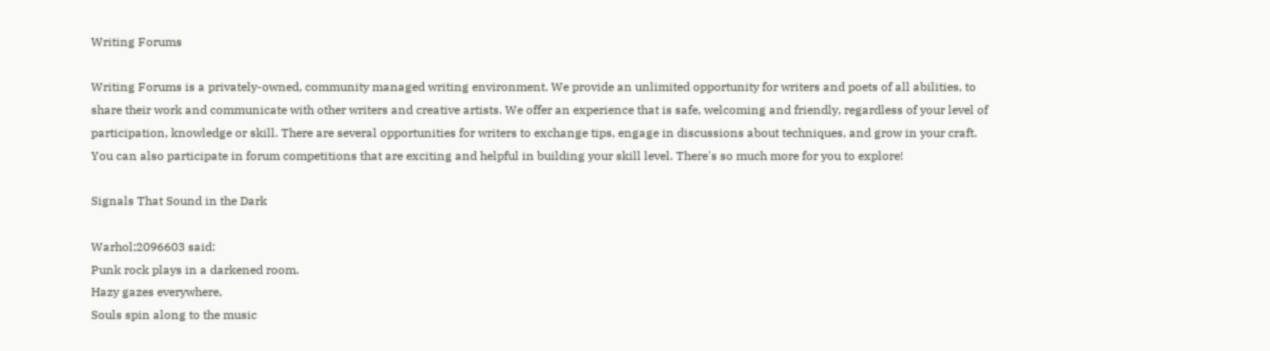Writing Forums

Writing Forums is a privately-owned, community managed writing environment. We provide an unlimited opportunity for writers and poets of all abilities, to share their work and communicate with other writers and creative artists. We offer an experience that is safe, welcoming and friendly, regardless of your level of participation, knowledge or skill. There are several opportunities for writers to exchange tips, engage in discussions about techniques, and grow in your craft. You can also participate in forum competitions that are exciting and helpful in building your skill level. There's so much more for you to explore!

Signals That Sound in the Dark

Warhol;2096603 said:
Punk rock plays in a darkened room.
Hazy gazes everywhere,
Souls spin along to the music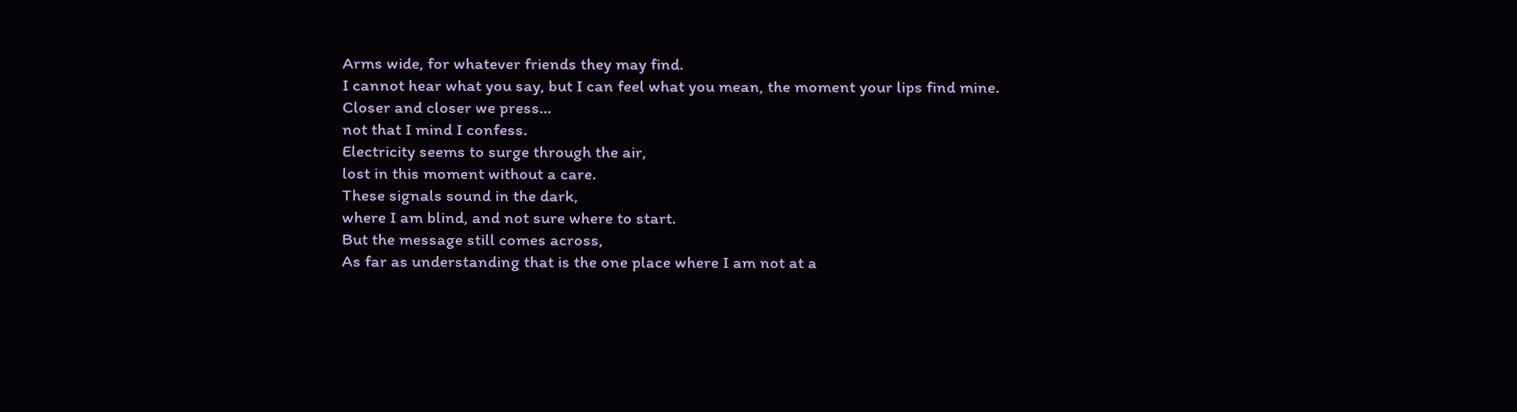Arms wide, for whatever friends they may find.
I cannot hear what you say, but I can feel what you mean, the moment your lips find mine.
Closer and closer we press…
not that I mind I confess.
Electricity seems to surge through the air,
lost in this moment without a care.
These signals sound in the dark,
where I am blind, and not sure where to start.
But the message still comes across,
As far as understanding that is the one place where I am not at a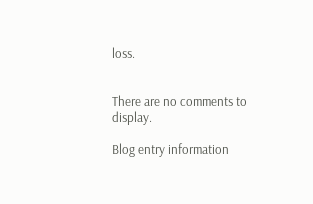loss.


There are no comments to display.

Blog entry information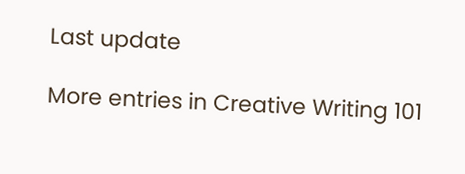Last update

More entries in Creative Writing 101